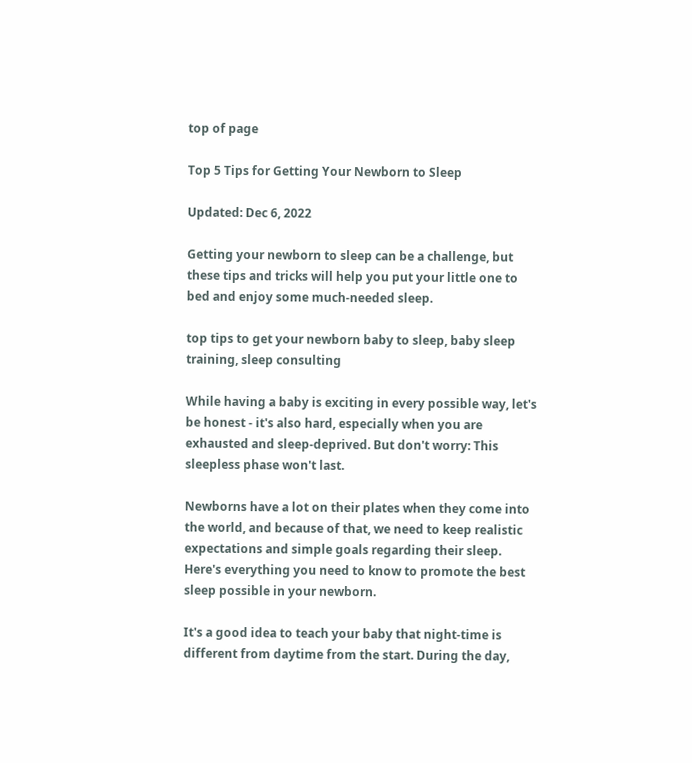top of page

Top 5 Tips for Getting Your Newborn to Sleep

Updated: Dec 6, 2022

Getting your newborn to sleep can be a challenge, but these tips and tricks will help you put your little one to bed and enjoy some much-needed sleep.

top tips to get your newborn baby to sleep, baby sleep training, sleep consulting

While having a baby is exciting in every possible way, let's be honest - it's also hard, especially when you are exhausted and sleep-deprived. But don't worry: This sleepless phase won't last.

Newborns have a lot on their plates when they come into the world, and because of that, we need to keep realistic expectations and simple goals regarding their sleep. Here's everything you need to know to promote the best sleep possible in your newborn.

It's a good idea to teach your baby that night-time is different from daytime from the start. During the day,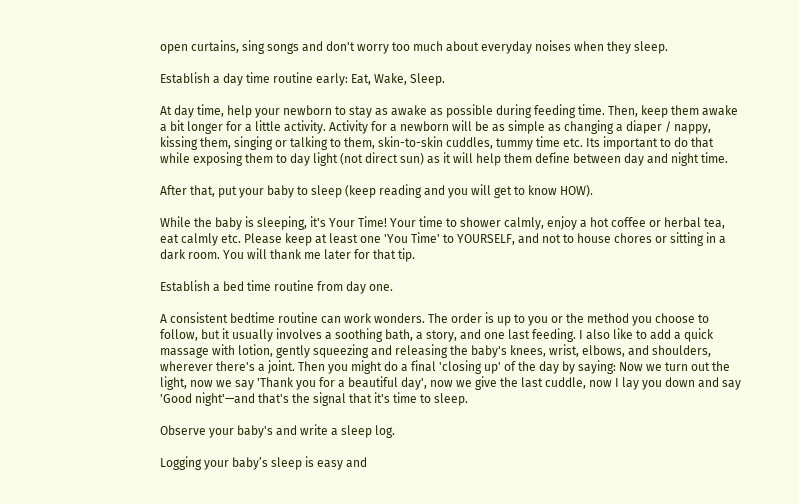open curtains, sing songs and don't worry too much about everyday noises when they sleep.

Establish a day time routine early: Eat, Wake, Sleep.

At day time, help your newborn to stay as awake as possible during feeding time. Then, keep them awake a bit longer for a little activity. Activity for a newborn will be as simple as changing a diaper / nappy, kissing them, singing or talking to them, skin-to-skin cuddles, tummy time etc. Its important to do that while exposing them to day light (not direct sun) as it will help them define between day and night time.

After that, put your baby to sleep (keep reading and you will get to know HOW).

While the baby is sleeping, it's Your Time! Your time to shower calmly, enjoy a hot coffee or herbal tea, eat calmly etc. Please keep at least one 'You Time' to YOURSELF, and not to house chores or sitting in a dark room. You will thank me later for that tip.

Establish a bed time routine from day one.

A consistent bedtime routine can work wonders. The order is up to you or the method you choose to follow, but it usually involves a soothing bath, a story, and one last feeding. I also like to add a quick massage with lotion, gently squeezing and releasing the baby's knees, wrist, elbows, and shoulders, wherever there's a joint. Then you might do a final 'closing up' of the day by saying: Now we turn out the light, now we say 'Thank you for a beautiful day', now we give the last cuddle, now I lay you down and say 'Good night'—and that's the signal that it's time to sleep.

Observe your baby's and write a sleep log.

Logging your baby’s sleep is easy and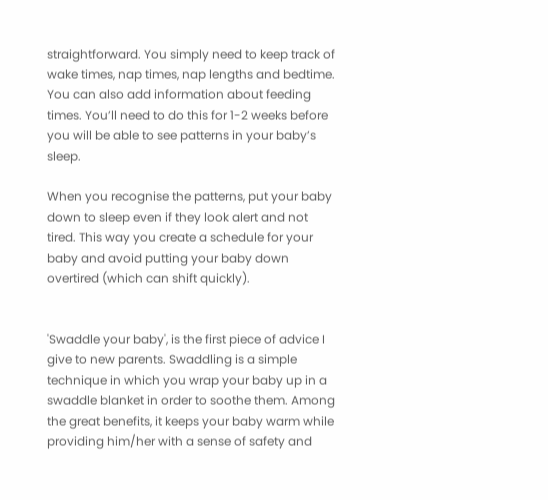straightforward. You simply need to keep track of wake times, nap times, nap lengths and bedtime. You can also add information about feeding times. You’ll need to do this for 1-2 weeks before you will be able to see patterns in your baby’s sleep.

When you recognise the patterns, put your baby down to sleep even if they look alert and not tired. This way you create a schedule for your baby and avoid putting your baby down overtired (which can shift quickly).


'Swaddle your baby', is the first piece of advice I give to new parents. Swaddling is a simple technique in which you wrap your baby up in a swaddle blanket in order to soothe them. Among the great benefits, it keeps your baby warm while providing him/her with a sense of safety and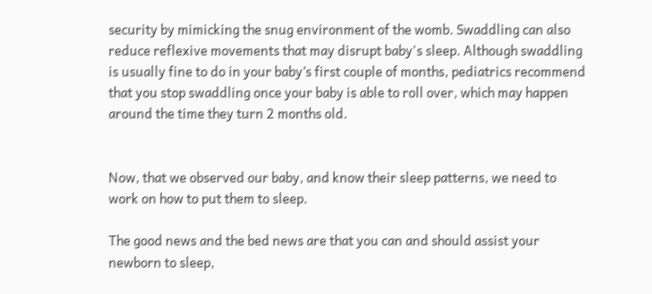security by mimicking the snug environment of the womb. Swaddling can also reduce reflexive movements that may disrupt baby's sleep. Although swaddling is usually fine to do in your baby’s first couple of months, pediatrics recommend that you stop swaddling once your baby is able to roll over, which may happen around the time they turn 2 months old.


Now, that we observed our baby, and know their sleep patterns, we need to work on how to put them to sleep.

The good news and the bed news are that you can and should assist your newborn to sleep,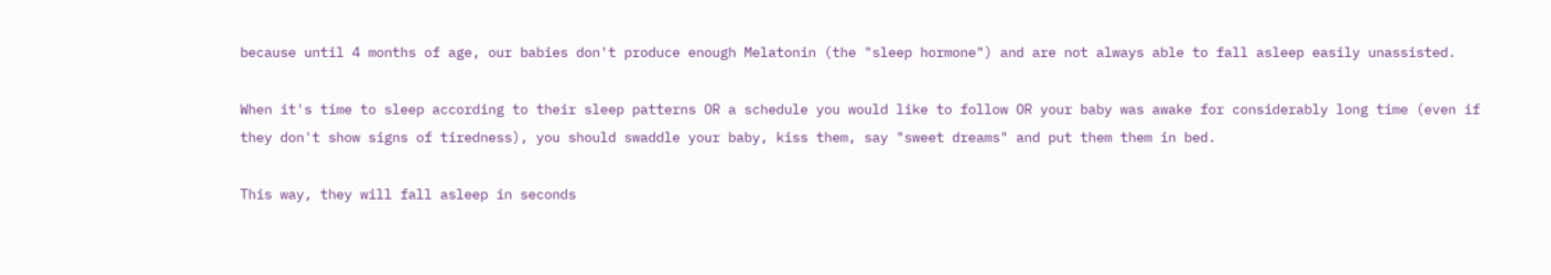because until 4 months of age, our babies don't produce enough Melatonin (the "sleep hormone") and are not always able to fall asleep easily unassisted.

When it's time to sleep according to their sleep patterns OR a schedule you would like to follow OR your baby was awake for considerably long time (even if they don't show signs of tiredness), you should swaddle your baby, kiss them, say "sweet dreams" and put them them in bed.

This way, they will fall asleep in seconds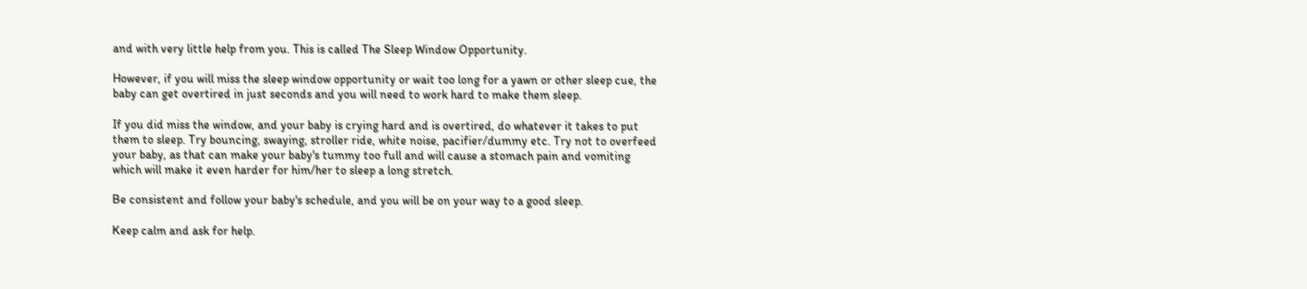and with very little help from you. This is called The Sleep Window Opportunity.

However, if you will miss the sleep window opportunity or wait too long for a yawn or other sleep cue, the baby can get overtired in just seconds and you will need to work hard to make them sleep.

If you did miss the window, and your baby is crying hard and is overtired, do whatever it takes to put them to sleep. Try bouncing, swaying, stroller ride, white noise, pacifier/dummy etc. Try not to overfeed your baby, as that can make your baby's tummy too full and will cause a stomach pain and vomiting which will make it even harder for him/her to sleep a long stretch.

Be consistent and follow your baby's schedule, and you will be on your way to a good sleep.

Keep calm and ask for help.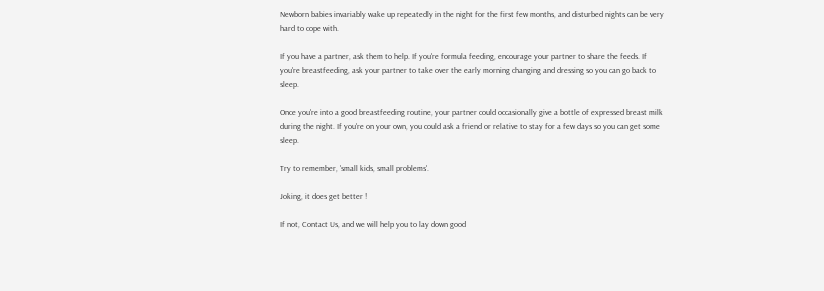Newborn babies invariably wake up repeatedly in the night for the first few months, and disturbed nights can be very hard to cope with.

If you have a partner, ask them to help. If you're formula feeding, encourage your partner to share the feeds. If you're breastfeeding, ask your partner to take over the early morning changing and dressing so you can go back to sleep.

Once you're into a good breastfeeding routine, your partner could occasionally give a bottle of expressed breast milk during the night. If you're on your own, you could ask a friend or relative to stay for a few days so you can get some sleep.

Try to remember, 'small kids, small problems'.

Joking, it does get better !

If not, Contact Us, and we will help you to lay down good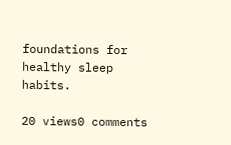foundations for healthy sleep habits.

20 views0 comments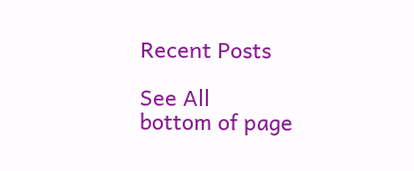Recent Posts

See All
bottom of page